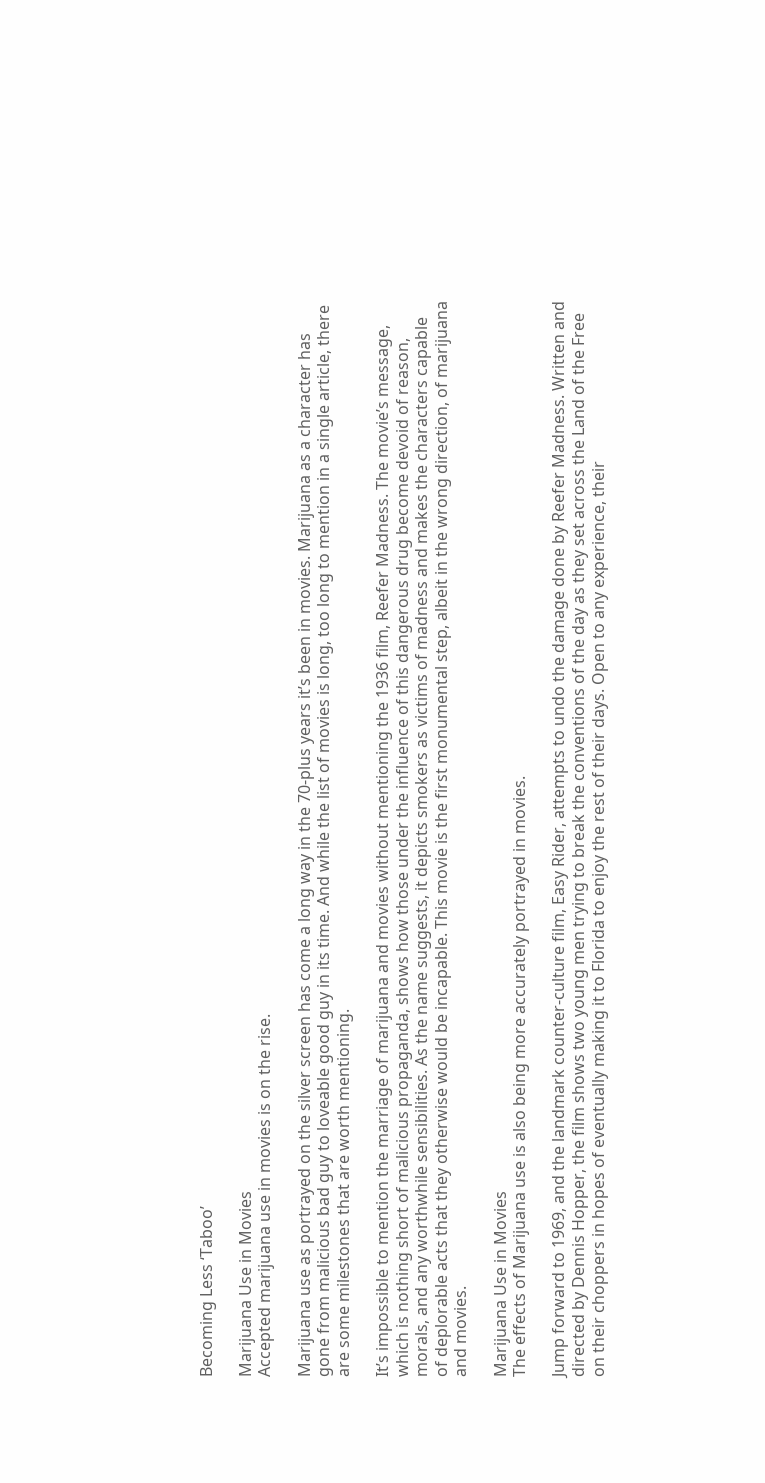Becoming Less ‘Taboo’

Marijuana Use in Movies
Accepted marijuana use in movies is on the rise.

Marijuana use as portrayed on the silver screen has come a long way in the 70-plus years it’s been in movies. Marijuana as a character has gone from malicious bad guy to loveable good guy in its time. And while the list of movies is long, too long to mention in a single article, there are some milestones that are worth mentioning.

It’s impossible to mention the marriage of marijuana and movies without mentioning the 1936 film, Reefer Madness. The movie’s message, which is nothing short of malicious propaganda, shows how those under the influence of this dangerous drug become devoid of reason, morals, and any worthwhile sensibilities. As the name suggests, it depicts smokers as victims of madness and makes the characters capable of deplorable acts that they otherwise would be incapable. This movie is the first monumental step, albeit in the wrong direction, of marijuana and movies.

Marijuana Use in Movies
The effects of Marijuana use is also being more accurately portrayed in movies.

Jump forward to 1969, and the landmark counter-culture film, Easy Rider, attempts to undo the damage done by Reefer Madness. Written and directed by Dennis Hopper, the film shows two young men trying to break the conventions of the day as they set across the Land of the Free on their choppers in hopes of eventually making it to Florida to enjoy the rest of their days. Open to any experience, their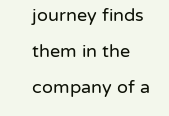journey finds them in the company of a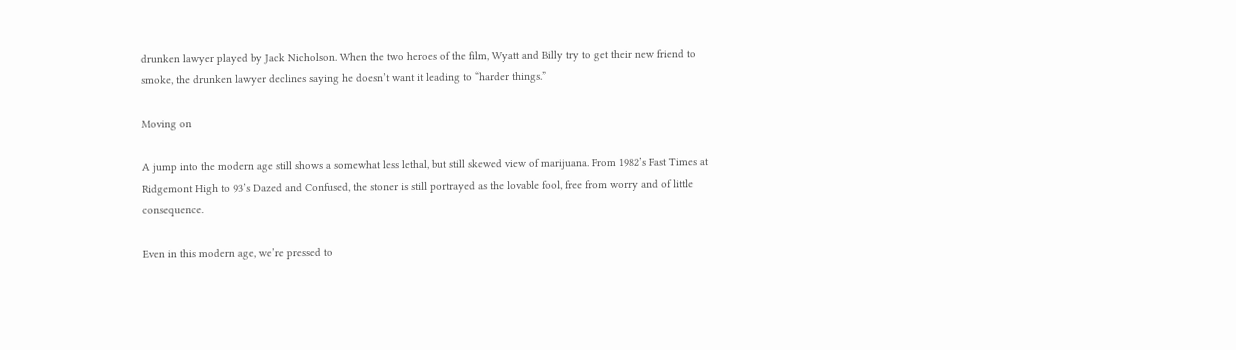drunken lawyer played by Jack Nicholson. When the two heroes of the film, Wyatt and Billy try to get their new friend to smoke, the drunken lawyer declines saying he doesn’t want it leading to “harder things.”

Moving on

A jump into the modern age still shows a somewhat less lethal, but still skewed view of marijuana. From 1982’s Fast Times at Ridgemont High to 93’s Dazed and Confused, the stoner is still portrayed as the lovable fool, free from worry and of little consequence.

Even in this modern age, we’re pressed to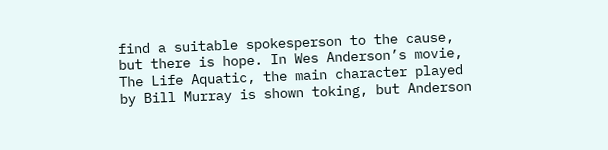find a suitable spokesperson to the cause, but there is hope. In Wes Anderson’s movie, The Life Aquatic, the main character played by Bill Murray is shown toking, but Anderson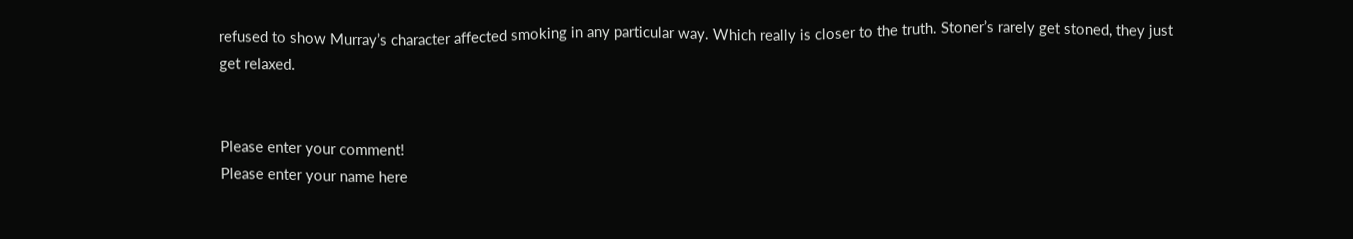refused to show Murray’s character affected smoking in any particular way. Which really is closer to the truth. Stoner’s rarely get stoned, they just get relaxed.


Please enter your comment!
Please enter your name here